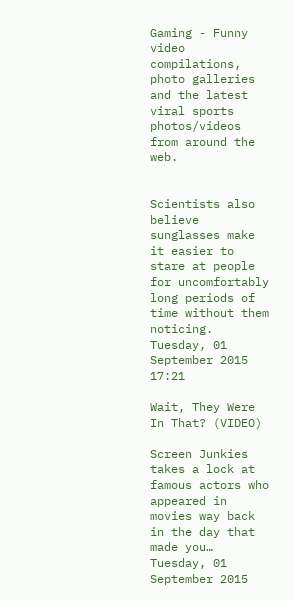Gaming - Funny video compilations, photo galleries and the latest viral sports photos/videos from around the web.


Scientists also believe sunglasses make it easier to stare at people for uncomfortably long periods of time without them noticing.
Tuesday, 01 September 2015 17:21

Wait, They Were In That? (VIDEO)

Screen Junkies takes a lock at famous actors who appeared in movies way back in the day that made you…
Tuesday, 01 September 2015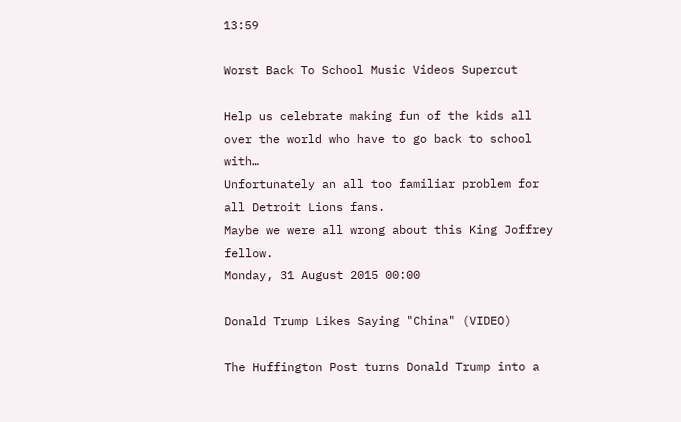13:59

Worst Back To School Music Videos Supercut

Help us celebrate making fun of the kids all over the world who have to go back to school with…
Unfortunately an all too familiar problem for all Detroit Lions fans.
Maybe we were all wrong about this King Joffrey fellow.
Monday, 31 August 2015 00:00

Donald Trump Likes Saying "China" (VIDEO)

The Huffington Post turns Donald Trump into a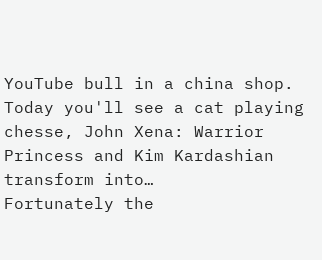YouTube bull in a china shop.
Today you'll see a cat playing chesse, John Xena: Warrior Princess and Kim Kardashian transform into…
Fortunately the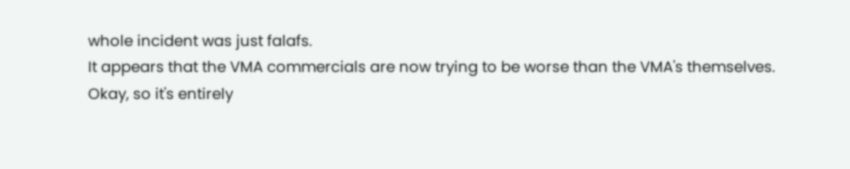whole incident was just falafs.
It appears that the VMA commercials are now trying to be worse than the VMA's themselves.
Okay, so it's entirely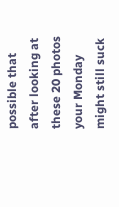possible that after looking at these 20 photos your Monday might still suck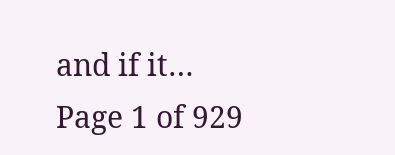and if it…
Page 1 of 929